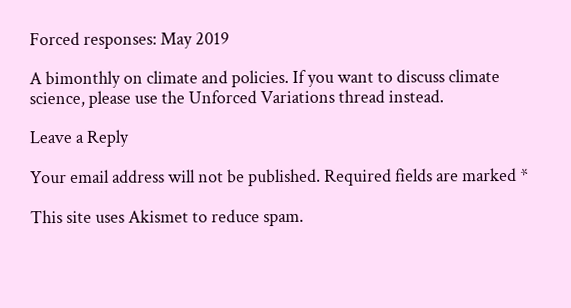Forced responses: May 2019

A bimonthly on climate and policies. If you want to discuss climate science, please use the Unforced Variations thread instead.

Leave a Reply

Your email address will not be published. Required fields are marked *

This site uses Akismet to reduce spam.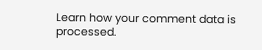Learn how your comment data is processed.